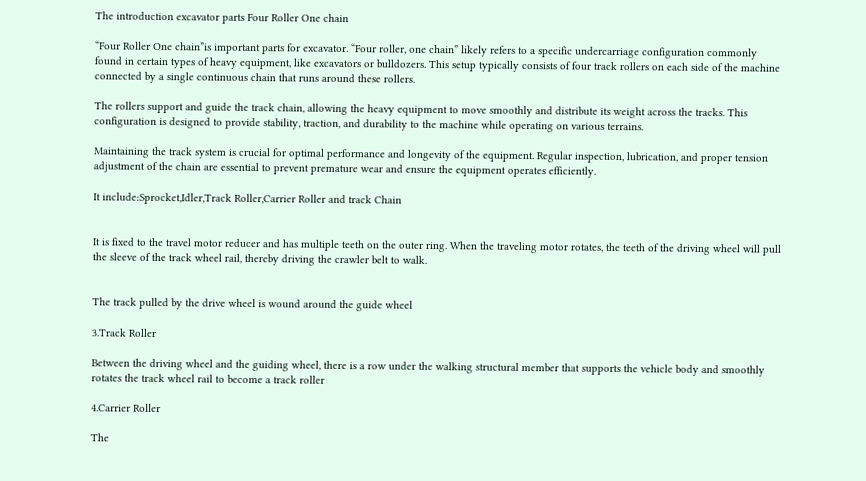The introduction excavator parts Four Roller One chain

“Four Roller One chain”is important parts for excavator. “Four roller, one chain” likely refers to a specific undercarriage configuration commonly found in certain types of heavy equipment, like excavators or bulldozers. This setup typically consists of four track rollers on each side of the machine connected by a single continuous chain that runs around these rollers.

The rollers support and guide the track chain, allowing the heavy equipment to move smoothly and distribute its weight across the tracks. This configuration is designed to provide stability, traction, and durability to the machine while operating on various terrains.

Maintaining the track system is crucial for optimal performance and longevity of the equipment. Regular inspection, lubrication, and proper tension adjustment of the chain are essential to prevent premature wear and ensure the equipment operates efficiently.

It include:Sprocket,Idler,Track Roller,Carrier Roller and track Chain


It is fixed to the travel motor reducer and has multiple teeth on the outer ring. When the traveling motor rotates, the teeth of the driving wheel will pull the sleeve of the track wheel rail, thereby driving the crawler belt to walk.


The track pulled by the drive wheel is wound around the guide wheel

3.Track Roller

Between the driving wheel and the guiding wheel, there is a row under the walking structural member that supports the vehicle body and smoothly rotates the track wheel rail to become a track roller

4.Carrier Roller

The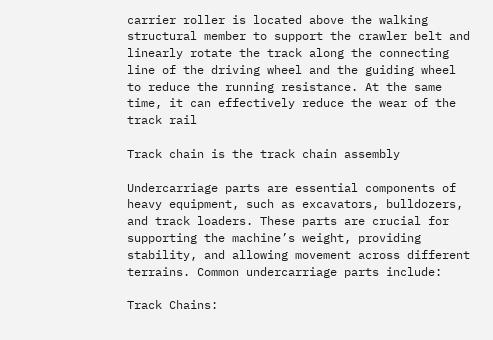carrier roller is located above the walking structural member to support the crawler belt and linearly rotate the track along the connecting line of the driving wheel and the guiding wheel to reduce the running resistance. At the same time, it can effectively reduce the wear of the track rail

Track chain is the track chain assembly

Undercarriage parts are essential components of heavy equipment, such as excavators, bulldozers, and track loaders. These parts are crucial for supporting the machine’s weight, providing stability, and allowing movement across different terrains. Common undercarriage parts include:

Track Chains: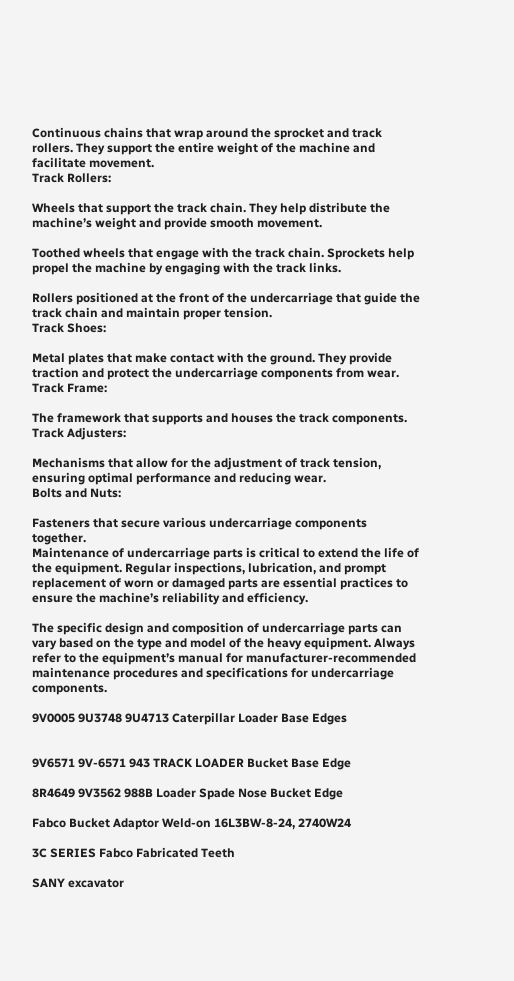Continuous chains that wrap around the sprocket and track rollers. They support the entire weight of the machine and facilitate movement.
Track Rollers:

Wheels that support the track chain. They help distribute the machine’s weight and provide smooth movement.

Toothed wheels that engage with the track chain. Sprockets help propel the machine by engaging with the track links.

Rollers positioned at the front of the undercarriage that guide the track chain and maintain proper tension.
Track Shoes:

Metal plates that make contact with the ground. They provide traction and protect the undercarriage components from wear.
Track Frame:

The framework that supports and houses the track components.
Track Adjusters:

Mechanisms that allow for the adjustment of track tension, ensuring optimal performance and reducing wear.
Bolts and Nuts:

Fasteners that secure various undercarriage components together.
Maintenance of undercarriage parts is critical to extend the life of the equipment. Regular inspections, lubrication, and prompt replacement of worn or damaged parts are essential practices to ensure the machine’s reliability and efficiency.

The specific design and composition of undercarriage parts can vary based on the type and model of the heavy equipment. Always refer to the equipment’s manual for manufacturer-recommended maintenance procedures and specifications for undercarriage components.

9V0005 9U3748 9U4713 Caterpillar Loader Base Edges


9V6571 9V-6571 943 TRACK LOADER Bucket Base Edge

8R4649 9V3562 988B Loader Spade Nose Bucket Edge

Fabco Bucket Adaptor Weld-on 16L3BW-8-24, 2740W24

3C SERIES Fabco Fabricated Teeth

SANY excavator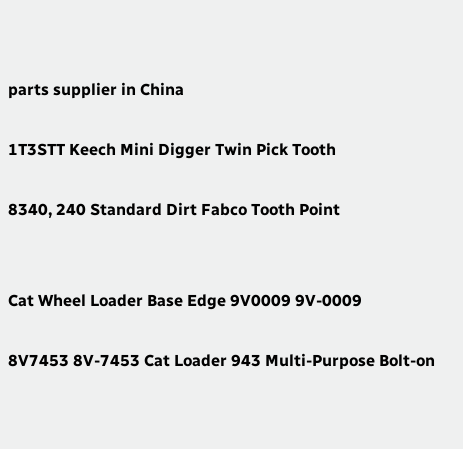parts supplier in China

1T3STT Keech Mini Digger Twin Pick Tooth

8340, 240 Standard Dirt Fabco Tooth Point


Cat Wheel Loader Base Edge 9V0009 9V-0009

8V7453 8V-7453 Cat Loader 943 Multi-Purpose Bolt-on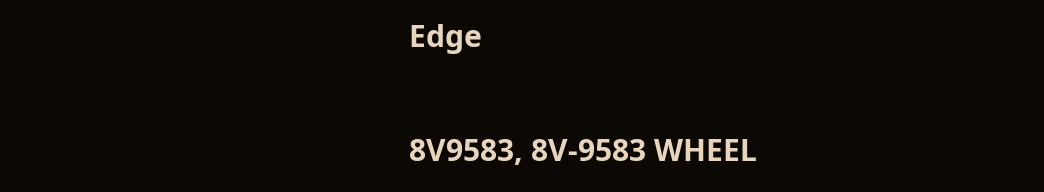Edge

8V9583, 8V-9583 WHEEL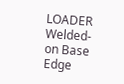LOADER Welded-on Base Edge